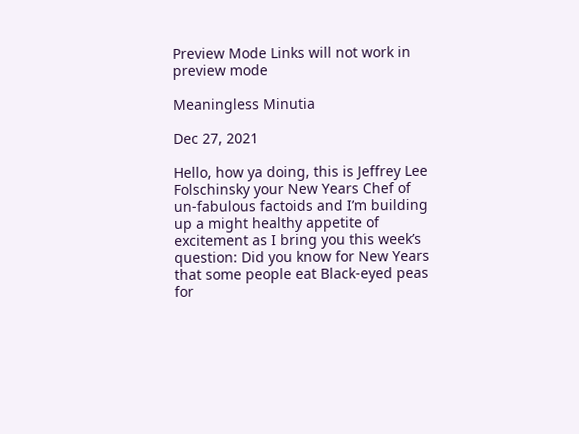Preview Mode Links will not work in preview mode

Meaningless Minutia

Dec 27, 2021

Hello, how ya doing, this is Jeffrey Lee Folschinsky your New Years Chef of un-fabulous factoids and I’m building up a might healthy appetite of excitement as I bring you this week’s question: Did you know for New Years that some people eat Black-eyed peas for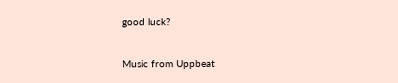good luck?


Music from Uppbeat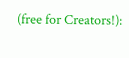(free for Creators!):